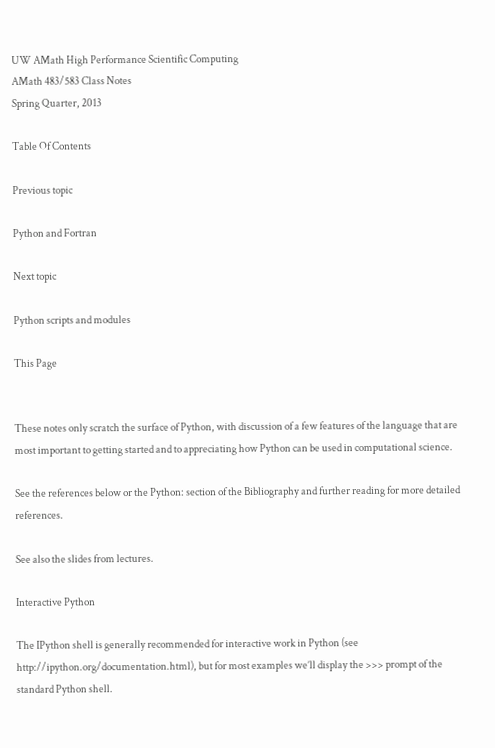UW AMath High Performance Scientific Computing
AMath 483/583 Class Notes
Spring Quarter, 2013

Table Of Contents

Previous topic

Python and Fortran

Next topic

Python scripts and modules

This Page


These notes only scratch the surface of Python, with discussion of a few features of the language that are most important to getting started and to appreciating how Python can be used in computational science.

See the references below or the Python: section of the Bibliography and further reading for more detailed references.

See also the slides from lectures.

Interactive Python

The IPython shell is generally recommended for interactive work in Python (see http://ipython.org/documentation.html), but for most examples we’ll display the >>> prompt of the standard Python shell.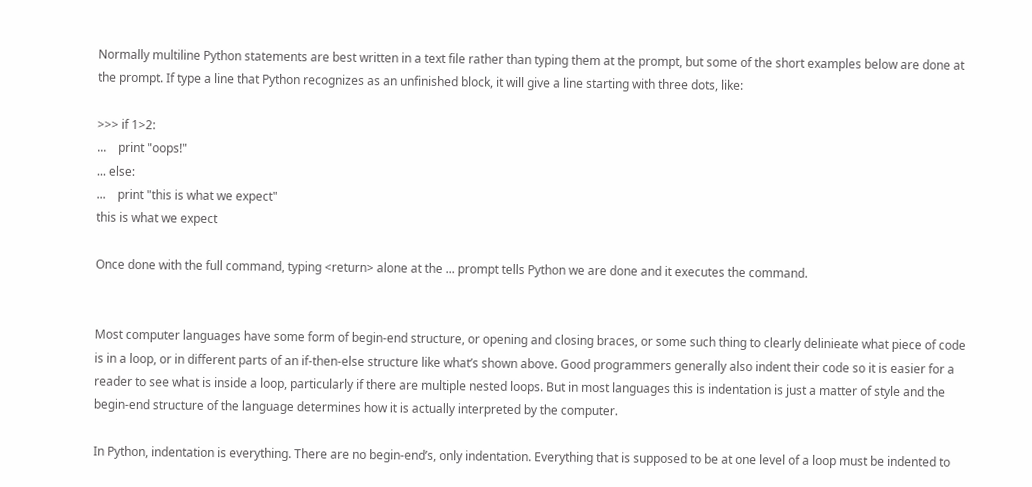Normally multiline Python statements are best written in a text file rather than typing them at the prompt, but some of the short examples below are done at the prompt. If type a line that Python recognizes as an unfinished block, it will give a line starting with three dots, like:

>>> if 1>2:
...    print "oops!"
... else:
...    print "this is what we expect"
this is what we expect

Once done with the full command, typing <return> alone at the ... prompt tells Python we are done and it executes the command.


Most computer languages have some form of begin-end structure, or opening and closing braces, or some such thing to clearly delinieate what piece of code is in a loop, or in different parts of an if-then-else structure like what’s shown above. Good programmers generally also indent their code so it is easier for a reader to see what is inside a loop, particularly if there are multiple nested loops. But in most languages this is indentation is just a matter of style and the begin-end structure of the language determines how it is actually interpreted by the computer.

In Python, indentation is everything. There are no begin-end’s, only indentation. Everything that is supposed to be at one level of a loop must be indented to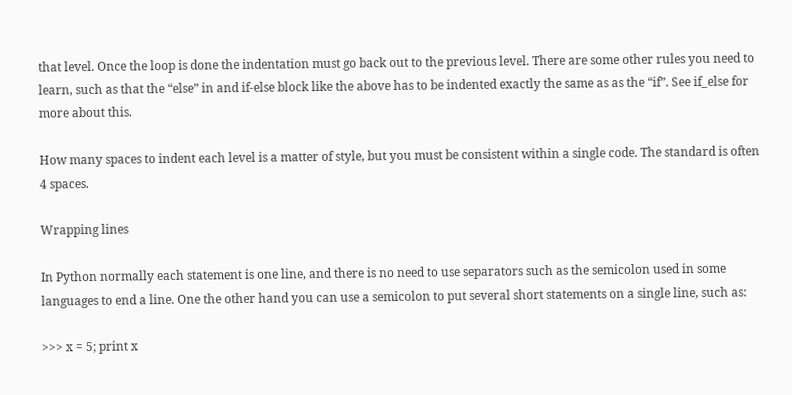that level. Once the loop is done the indentation must go back out to the previous level. There are some other rules you need to learn, such as that the “else” in and if-else block like the above has to be indented exactly the same as as the “if”. See if_else for more about this.

How many spaces to indent each level is a matter of style, but you must be consistent within a single code. The standard is often 4 spaces.

Wrapping lines

In Python normally each statement is one line, and there is no need to use separators such as the semicolon used in some languages to end a line. One the other hand you can use a semicolon to put several short statements on a single line, such as:

>>> x = 5; print x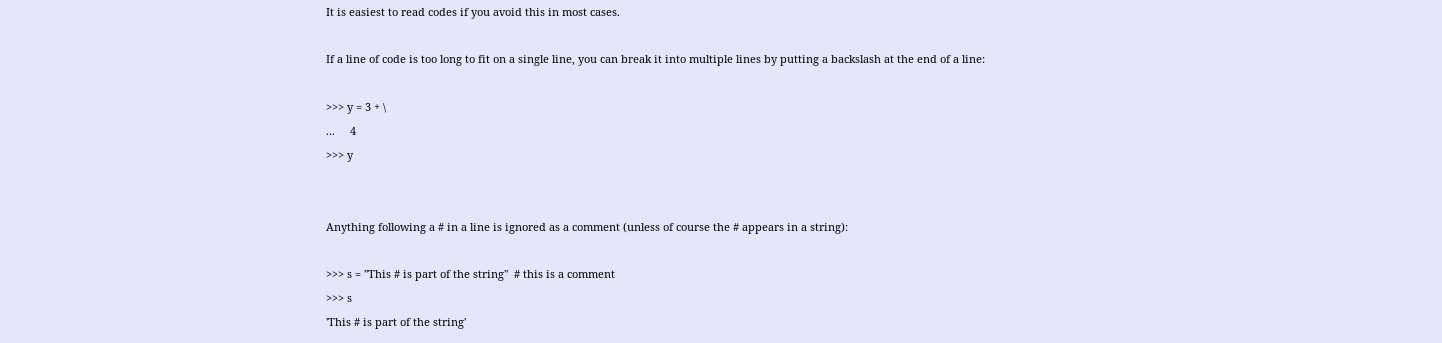It is easiest to read codes if you avoid this in most cases.

If a line of code is too long to fit on a single line, you can break it into multiple lines by putting a backslash at the end of a line:

>>> y = 3 + \
...     4
>>> y


Anything following a # in a line is ignored as a comment (unless of course the # appears in a string):

>>> s = "This # is part of the string"  # this is a comment
>>> s
'This # is part of the string'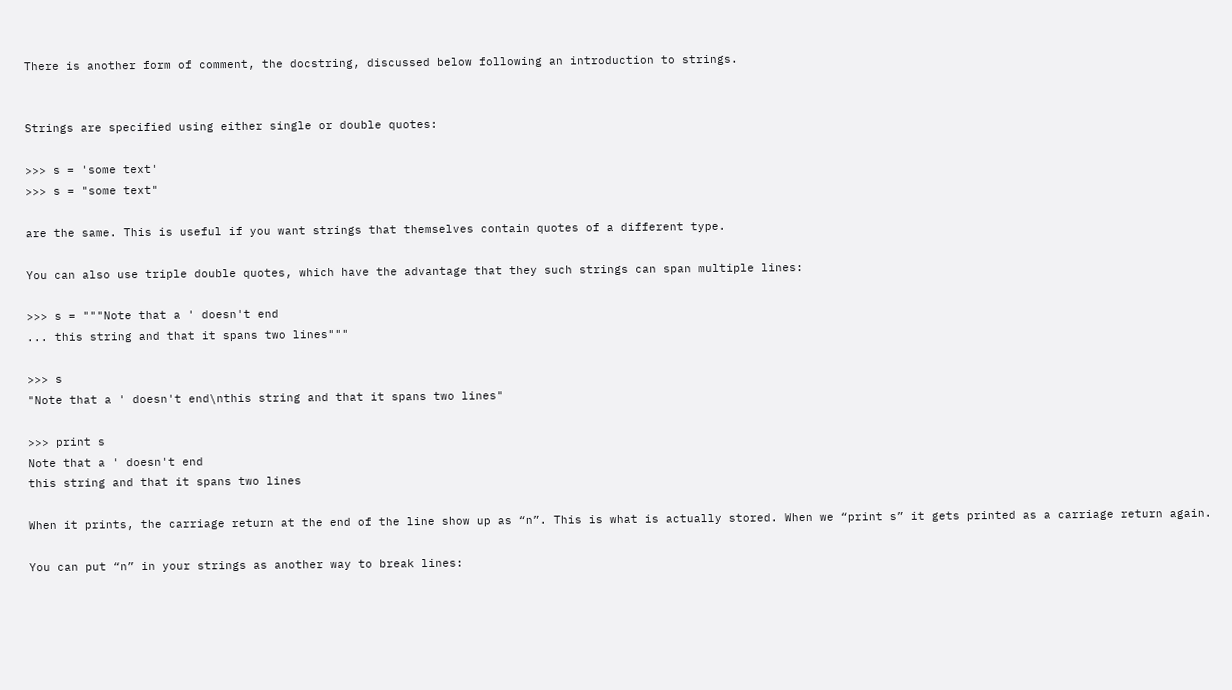There is another form of comment, the docstring, discussed below following an introduction to strings.


Strings are specified using either single or double quotes:

>>> s = 'some text'
>>> s = "some text"

are the same. This is useful if you want strings that themselves contain quotes of a different type.

You can also use triple double quotes, which have the advantage that they such strings can span multiple lines:

>>> s = """Note that a ' doesn't end
... this string and that it spans two lines"""

>>> s
"Note that a ' doesn't end\nthis string and that it spans two lines"

>>> print s
Note that a ' doesn't end
this string and that it spans two lines

When it prints, the carriage return at the end of the line show up as “n”. This is what is actually stored. When we “print s” it gets printed as a carriage return again.

You can put “n” in your strings as another way to break lines: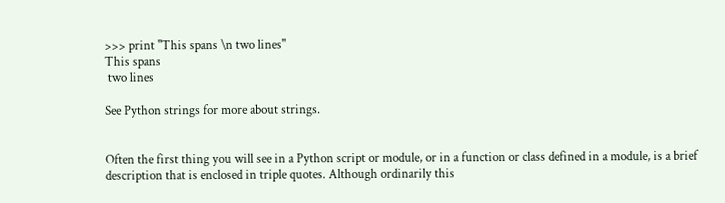>>> print "This spans \n two lines"
This spans
 two lines

See Python strings for more about strings.


Often the first thing you will see in a Python script or module, or in a function or class defined in a module, is a brief description that is enclosed in triple quotes. Although ordinarily this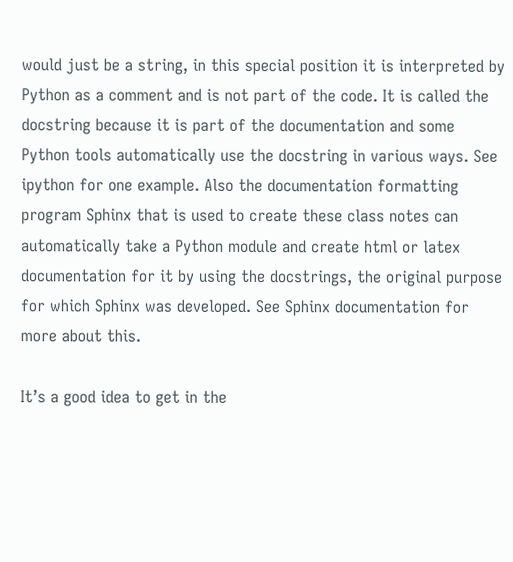would just be a string, in this special position it is interpreted by Python as a comment and is not part of the code. It is called the docstring because it is part of the documentation and some Python tools automatically use the docstring in various ways. See ipython for one example. Also the documentation formatting program Sphinx that is used to create these class notes can automatically take a Python module and create html or latex documentation for it by using the docstrings, the original purpose for which Sphinx was developed. See Sphinx documentation for more about this.

It’s a good idea to get in the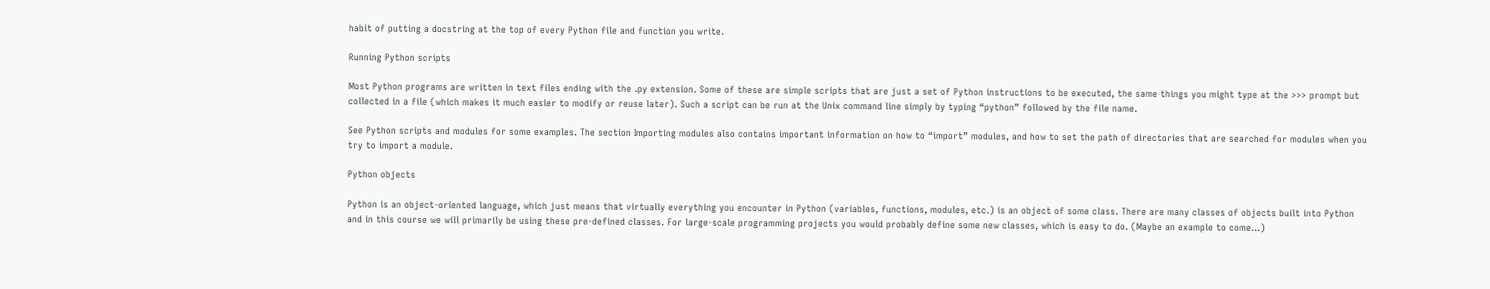habit of putting a docstring at the top of every Python file and function you write.

Running Python scripts

Most Python programs are written in text files ending with the .py extension. Some of these are simple scripts that are just a set of Python instructions to be executed, the same things you might type at the >>> prompt but collected in a file (which makes it much easier to modify or reuse later). Such a script can be run at the Unix command line simply by typing “python” followed by the file name.

See Python scripts and modules for some examples. The section Importing modules also contains important information on how to “import” modules, and how to set the path of directories that are searched for modules when you try to import a module.

Python objects

Python is an object-oriented language, which just means that virtually everything you encounter in Python (variables, functions, modules, etc.) is an object of some class. There are many classes of objects built into Python and in this course we will primarily be using these pre-defined classes. For large-scale programming projects you would probably define some new classes, which is easy to do. (Maybe an example to come...)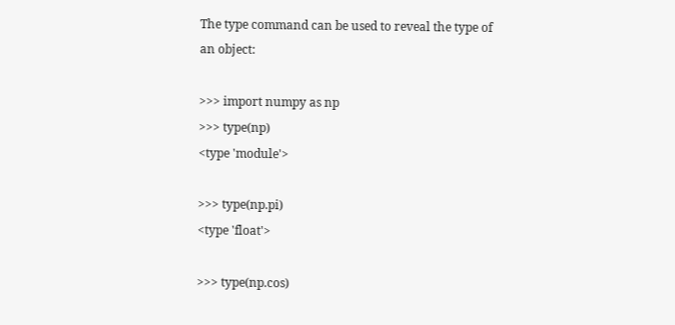The type command can be used to reveal the type of an object:

>>> import numpy as np
>>> type(np)
<type 'module'>

>>> type(np.pi)
<type 'float'>

>>> type(np.cos)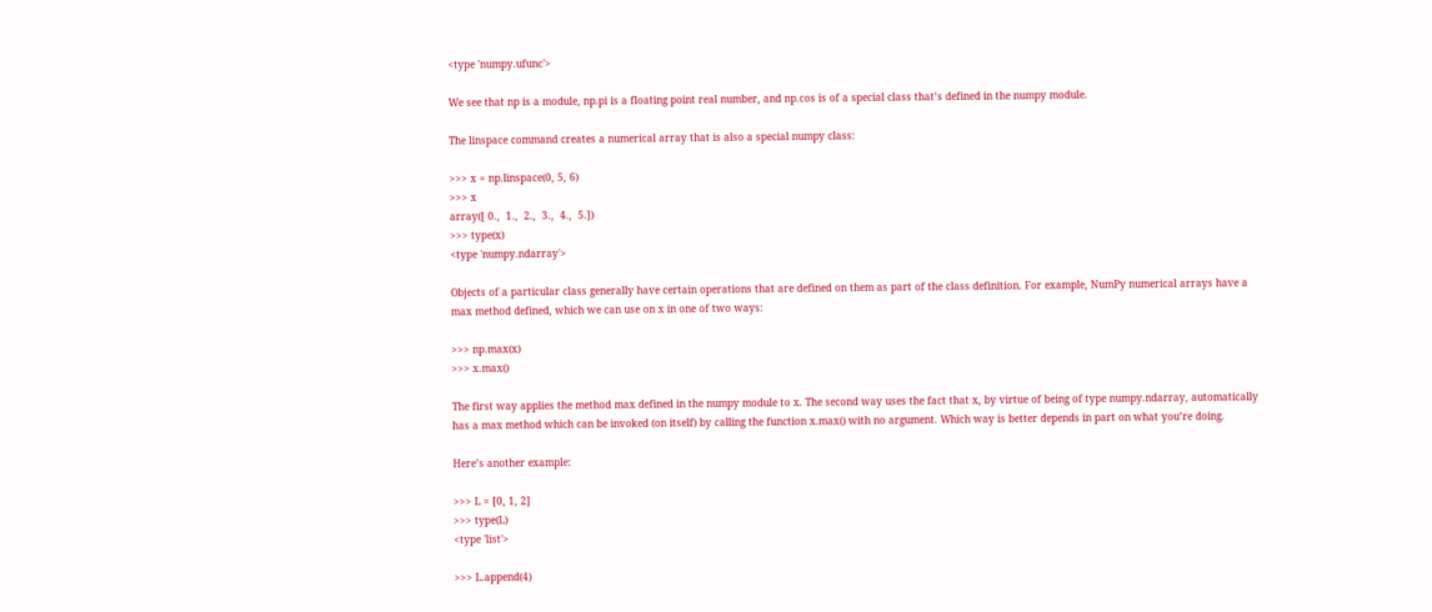<type 'numpy.ufunc'>

We see that np is a module, np.pi is a floating point real number, and np.cos is of a special class that’s defined in the numpy module.

The linspace command creates a numerical array that is also a special numpy class:

>>> x = np.linspace(0, 5, 6)
>>> x
array([ 0.,  1.,  2.,  3.,  4.,  5.])
>>> type(x)
<type 'numpy.ndarray'>

Objects of a particular class generally have certain operations that are defined on them as part of the class definition. For example, NumPy numerical arrays have a max method defined, which we can use on x in one of two ways:

>>> np.max(x)
>>> x.max()

The first way applies the method max defined in the numpy module to x. The second way uses the fact that x, by virtue of being of type numpy.ndarray, automatically has a max method which can be invoked (on itself) by calling the function x.max() with no argument. Which way is better depends in part on what you’re doing.

Here’s another example:

>>> L = [0, 1, 2]
>>> type(L)
<type 'list'>

>>> L.append(4)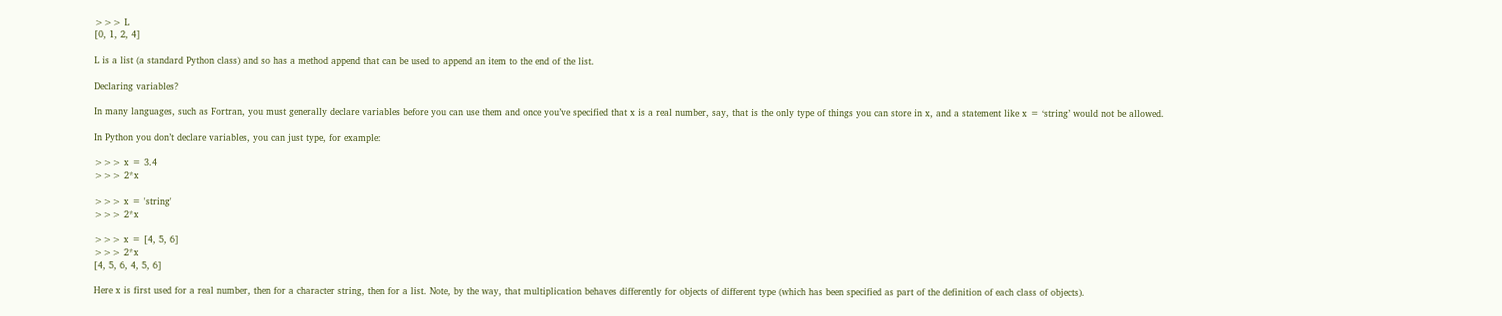>>> L
[0, 1, 2, 4]

L is a list (a standard Python class) and so has a method append that can be used to append an item to the end of the list.

Declaring variables?

In many languages, such as Fortran, you must generally declare variables before you can use them and once you’ve specified that x is a real number, say, that is the only type of things you can store in x, and a statement like x = ‘string’ would not be allowed.

In Python you don’t declare variables, you can just type, for example:

>>> x = 3.4
>>> 2*x

>>> x = 'string'
>>> 2*x

>>> x = [4, 5, 6]
>>> 2*x
[4, 5, 6, 4, 5, 6]

Here x is first used for a real number, then for a character string, then for a list. Note, by the way, that multiplication behaves differently for objects of different type (which has been specified as part of the definition of each class of objects).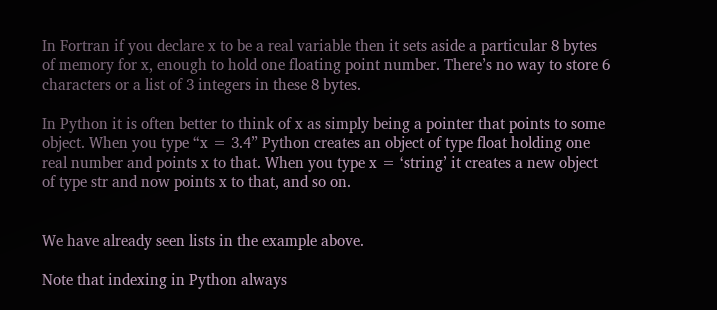In Fortran if you declare x to be a real variable then it sets aside a particular 8 bytes of memory for x, enough to hold one floating point number. There’s no way to store 6 characters or a list of 3 integers in these 8 bytes.

In Python it is often better to think of x as simply being a pointer that points to some object. When you type “x = 3.4” Python creates an object of type float holding one real number and points x to that. When you type x = ‘string’ it creates a new object of type str and now points x to that, and so on.


We have already seen lists in the example above.

Note that indexing in Python always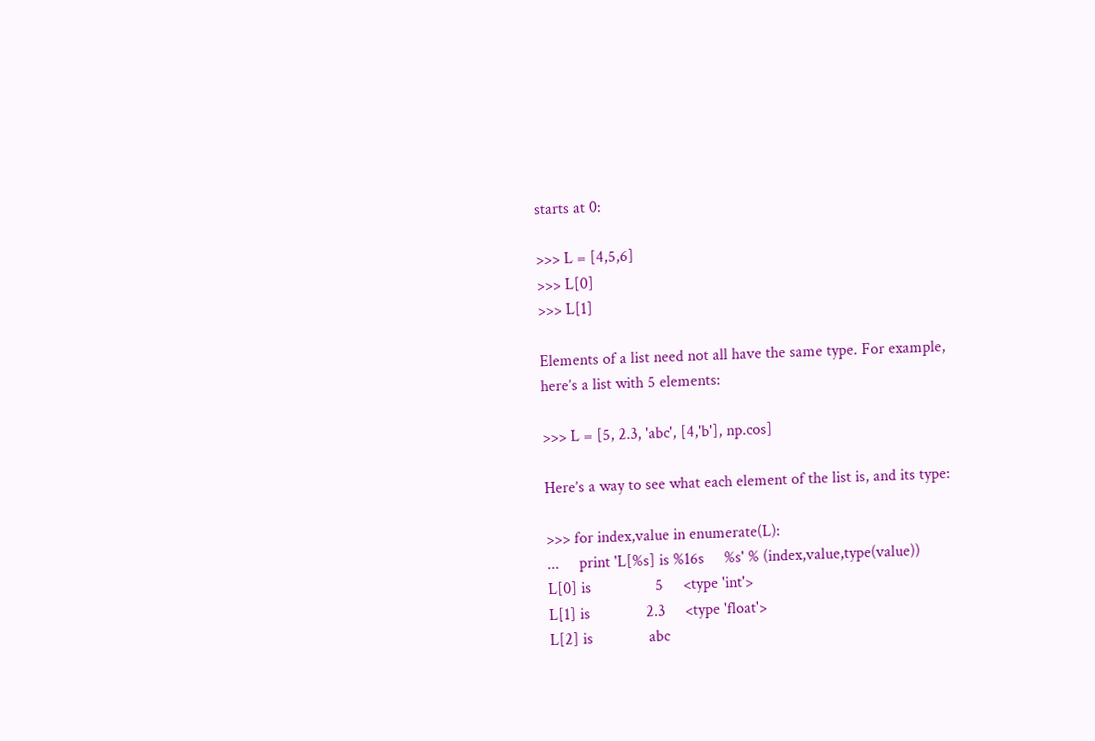starts at 0:

>>> L = [4,5,6]
>>> L[0]
>>> L[1]

Elements of a list need not all have the same type. For example, here’s a list with 5 elements:

>>> L = [5, 2.3, 'abc', [4,'b'], np.cos]

Here’s a way to see what each element of the list is, and its type:

>>> for index,value in enumerate(L):
...     print 'L[%s] is %16s     %s' % (index,value,type(value))
L[0] is                5     <type 'int'>
L[1] is              2.3     <type 'float'>
L[2] is              abc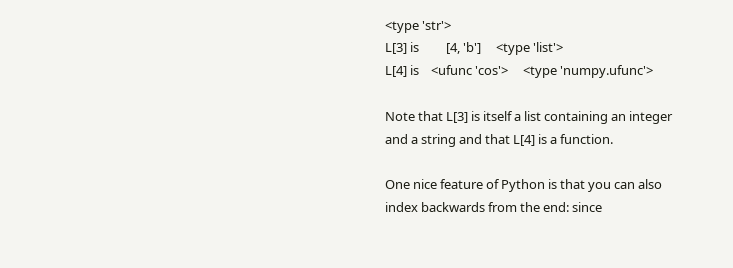<type 'str'>
L[3] is         [4, 'b']     <type 'list'>
L[4] is    <ufunc 'cos'>     <type 'numpy.ufunc'>

Note that L[3] is itself a list containing an integer and a string and that L[4] is a function.

One nice feature of Python is that you can also index backwards from the end: since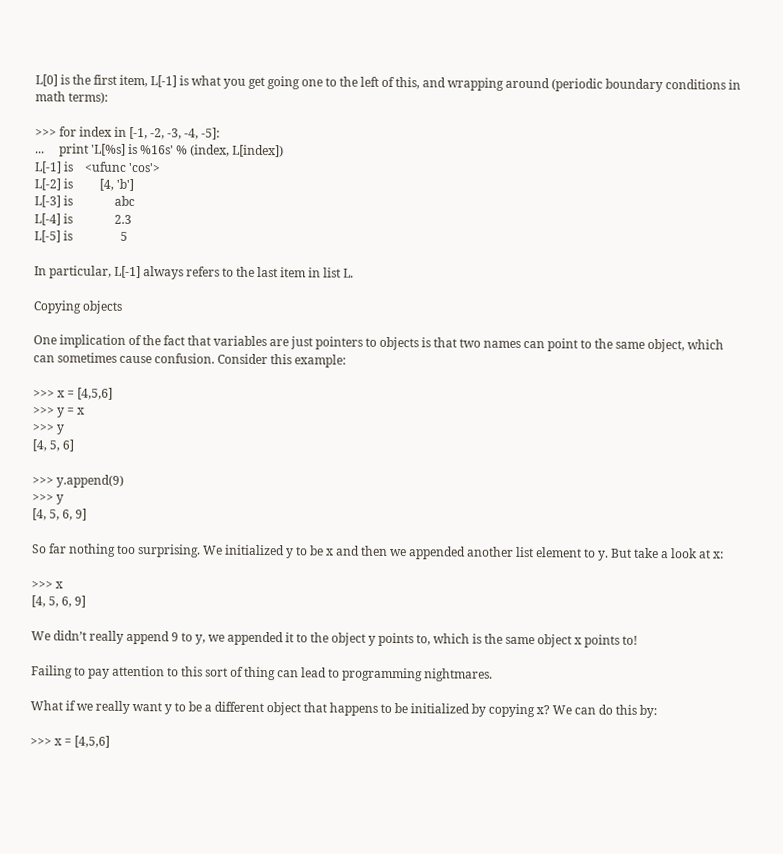L[0] is the first item, L[-1] is what you get going one to the left of this, and wrapping around (periodic boundary conditions in math terms):

>>> for index in [-1, -2, -3, -4, -5]:
...     print 'L[%s] is %16s' % (index, L[index])
L[-1] is    <ufunc 'cos'>
L[-2] is         [4, 'b']
L[-3] is              abc
L[-4] is              2.3
L[-5] is                5

In particular, L[-1] always refers to the last item in list L.

Copying objects

One implication of the fact that variables are just pointers to objects is that two names can point to the same object, which can sometimes cause confusion. Consider this example:

>>> x = [4,5,6]
>>> y = x
>>> y
[4, 5, 6]

>>> y.append(9)
>>> y
[4, 5, 6, 9]

So far nothing too surprising. We initialized y to be x and then we appended another list element to y. But take a look at x:

>>> x
[4, 5, 6, 9]

We didn’t really append 9 to y, we appended it to the object y points to, which is the same object x points to!

Failing to pay attention to this sort of thing can lead to programming nightmares.

What if we really want y to be a different object that happens to be initialized by copying x? We can do this by:

>>> x = [4,5,6]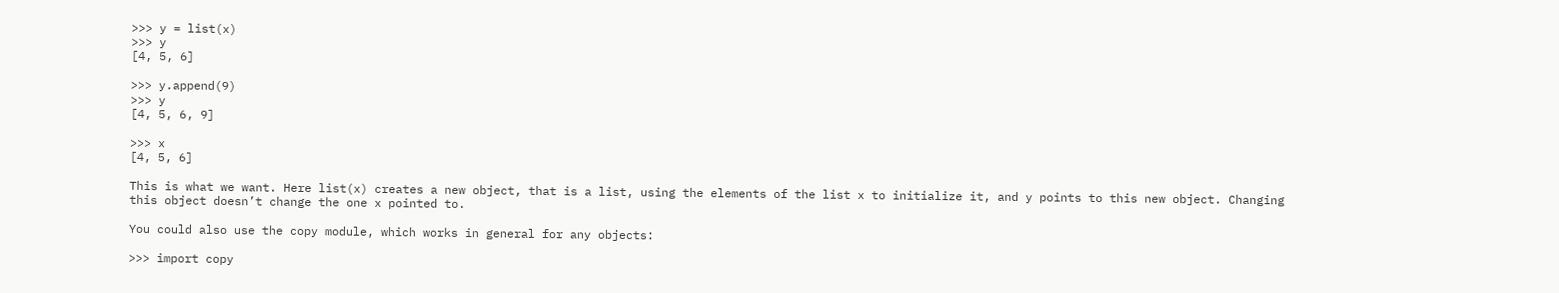>>> y = list(x)
>>> y
[4, 5, 6]

>>> y.append(9)
>>> y
[4, 5, 6, 9]

>>> x
[4, 5, 6]

This is what we want. Here list(x) creates a new object, that is a list, using the elements of the list x to initialize it, and y points to this new object. Changing this object doesn’t change the one x pointed to.

You could also use the copy module, which works in general for any objects:

>>> import copy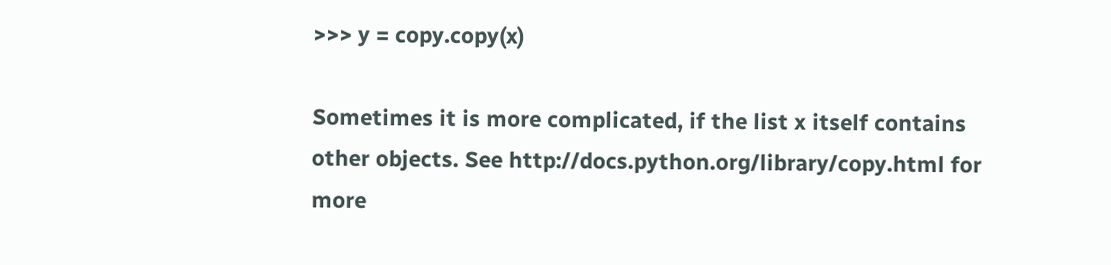>>> y = copy.copy(x)

Sometimes it is more complicated, if the list x itself contains other objects. See http://docs.python.org/library/copy.html for more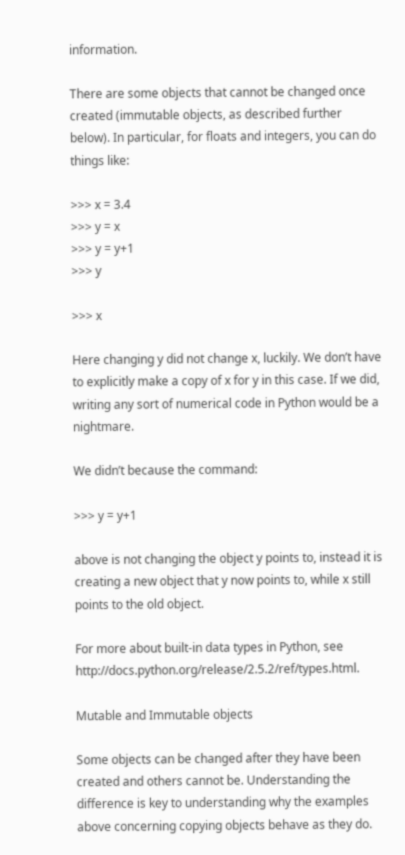information.

There are some objects that cannot be changed once created (immutable objects, as described further below). In particular, for floats and integers, you can do things like:

>>> x = 3.4
>>> y = x
>>> y = y+1
>>> y

>>> x

Here changing y did not change x, luckily. We don’t have to explicitly make a copy of x for y in this case. If we did, writing any sort of numerical code in Python would be a nightmare.

We didn’t because the command:

>>> y = y+1

above is not changing the object y points to, instead it is creating a new object that y now points to, while x still points to the old object.

For more about built-in data types in Python, see http://docs.python.org/release/2.5.2/ref/types.html.

Mutable and Immutable objects

Some objects can be changed after they have been created and others cannot be. Understanding the difference is key to understanding why the examples above concerning copying objects behave as they do.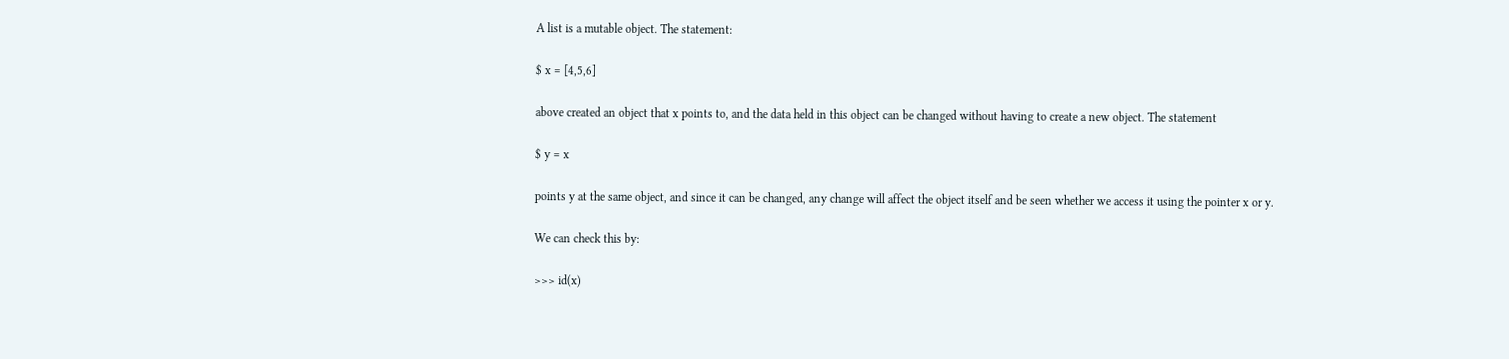A list is a mutable object. The statement:

$ x = [4,5,6]

above created an object that x points to, and the data held in this object can be changed without having to create a new object. The statement

$ y = x

points y at the same object, and since it can be changed, any change will affect the object itself and be seen whether we access it using the pointer x or y.

We can check this by:

>>> id(x)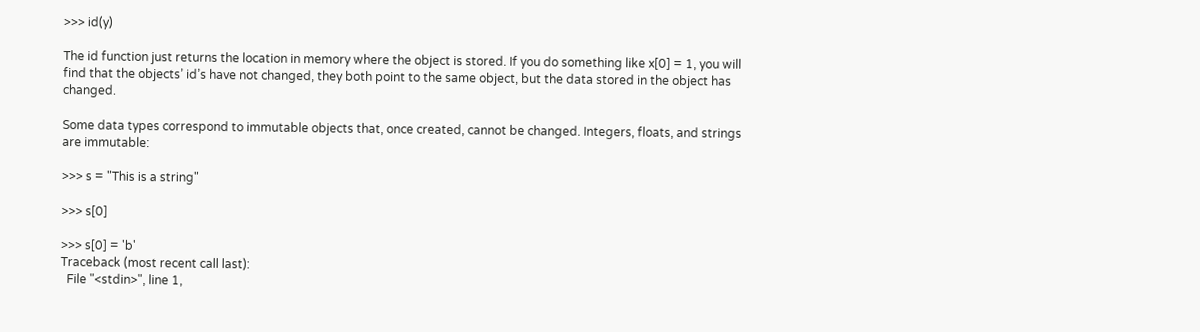>>> id(y)

The id function just returns the location in memory where the object is stored. If you do something like x[0] = 1, you will find that the objects’ id’s have not changed, they both point to the same object, but the data stored in the object has changed.

Some data types correspond to immutable objects that, once created, cannot be changed. Integers, floats, and strings are immutable:

>>> s = "This is a string"

>>> s[0]

>>> s[0] = 'b'
Traceback (most recent call last):
  File "<stdin>", line 1,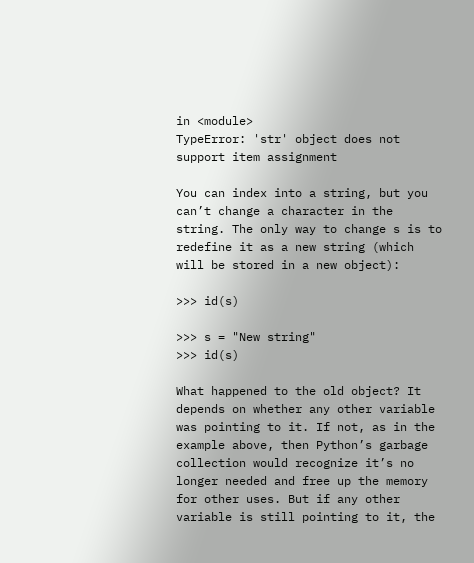in <module>
TypeError: 'str' object does not support item assignment

You can index into a string, but you can’t change a character in the string. The only way to change s is to redefine it as a new string (which will be stored in a new object):

>>> id(s)

>>> s = "New string"
>>> id(s)

What happened to the old object? It depends on whether any other variable was pointing to it. If not, as in the example above, then Python’s garbage collection would recognize it’s no longer needed and free up the memory for other uses. But if any other variable is still pointing to it, the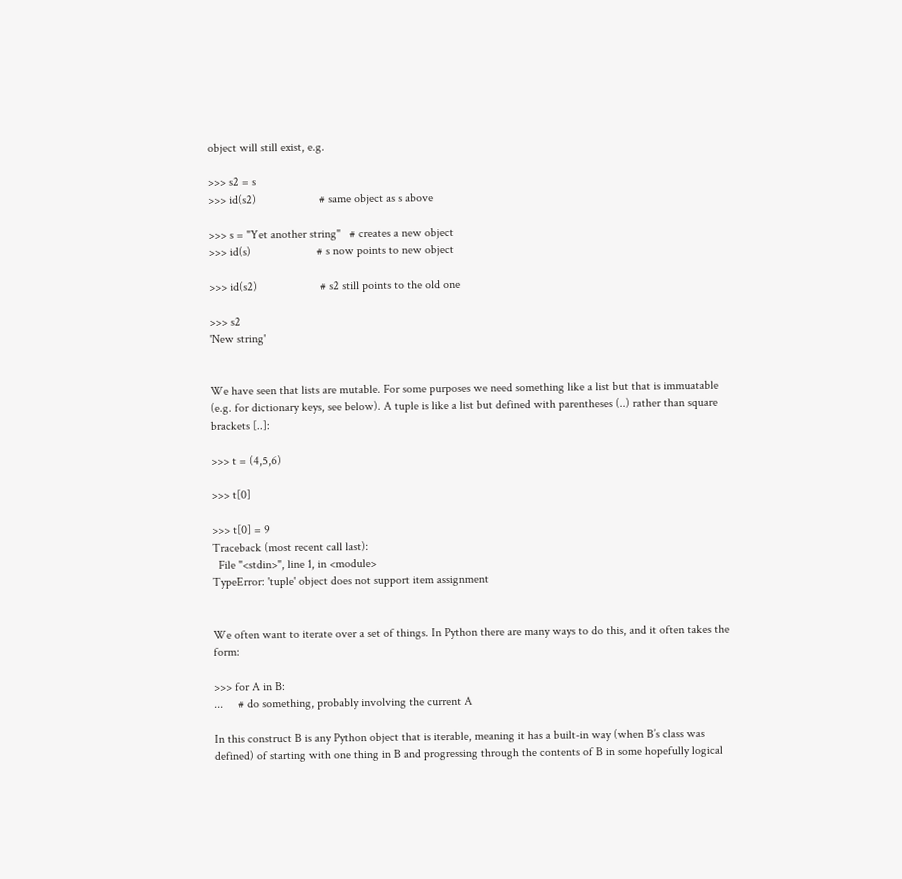object will still exist, e.g.

>>> s2 = s
>>> id(s2)                     # same object as s above

>>> s = "Yet another string"   # creates a new object
>>> id(s)                      # s now points to new object

>>> id(s2)                     # s2 still points to the old one

>>> s2
'New string'


We have seen that lists are mutable. For some purposes we need something like a list but that is immuatable (e.g. for dictionary keys, see below). A tuple is like a list but defined with parentheses (..) rather than square brackets [..]:

>>> t = (4,5,6)

>>> t[0]

>>> t[0] = 9
Traceback (most recent call last):
  File "<stdin>", line 1, in <module>
TypeError: 'tuple' object does not support item assignment


We often want to iterate over a set of things. In Python there are many ways to do this, and it often takes the form:

>>> for A in B:
...     # do something, probably involving the current A

In this construct B is any Python object that is iterable, meaning it has a built-in way (when B’s class was defined) of starting with one thing in B and progressing through the contents of B in some hopefully logical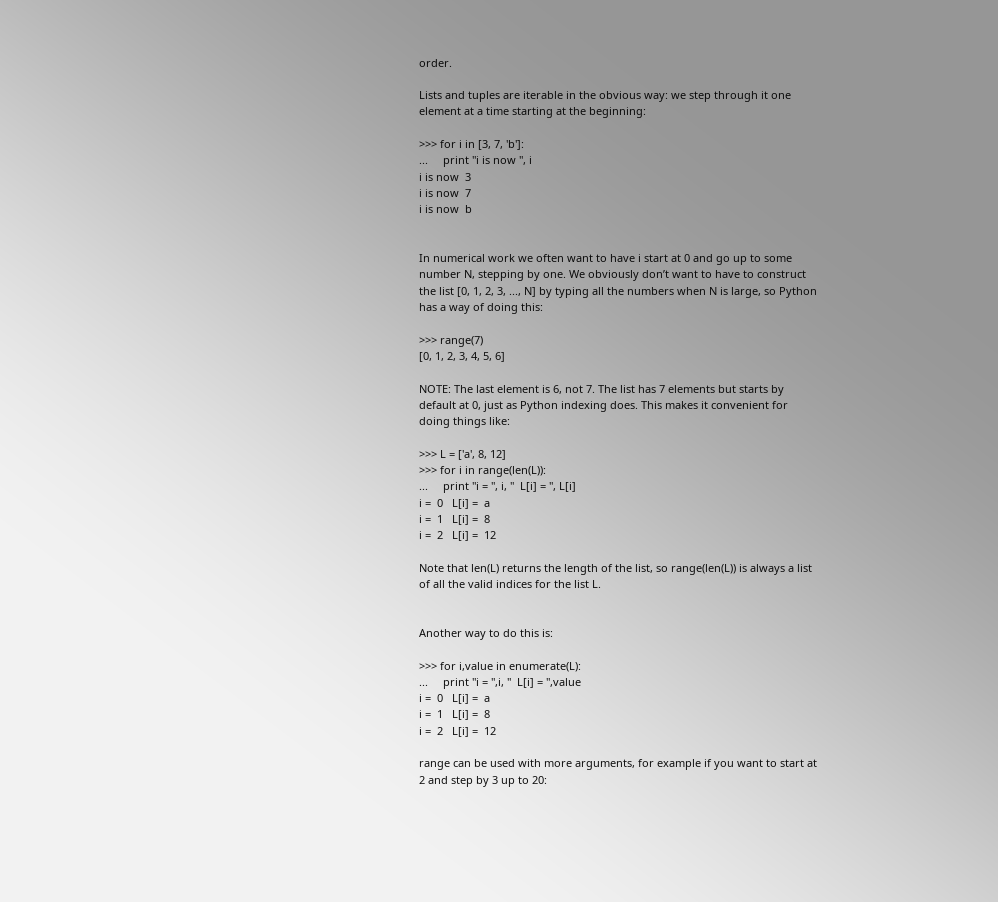order.

Lists and tuples are iterable in the obvious way: we step through it one element at a time starting at the beginning:

>>> for i in [3, 7, 'b']:
...     print "i is now ", i
i is now  3
i is now  7
i is now  b


In numerical work we often want to have i start at 0 and go up to some number N, stepping by one. We obviously don’t want to have to construct the list [0, 1, 2, 3, ..., N] by typing all the numbers when N is large, so Python has a way of doing this:

>>> range(7)
[0, 1, 2, 3, 4, 5, 6]

NOTE: The last element is 6, not 7. The list has 7 elements but starts by default at 0, just as Python indexing does. This makes it convenient for doing things like:

>>> L = ['a', 8, 12]
>>> for i in range(len(L)):
...     print "i = ", i, "  L[i] = ", L[i]
i =  0   L[i] =  a
i =  1   L[i] =  8
i =  2   L[i] =  12

Note that len(L) returns the length of the list, so range(len(L)) is always a list of all the valid indices for the list L.


Another way to do this is:

>>> for i,value in enumerate(L):
...     print "i = ",i, "  L[i] = ",value
i =  0   L[i] =  a
i =  1   L[i] =  8
i =  2   L[i] =  12

range can be used with more arguments, for example if you want to start at 2 and step by 3 up to 20: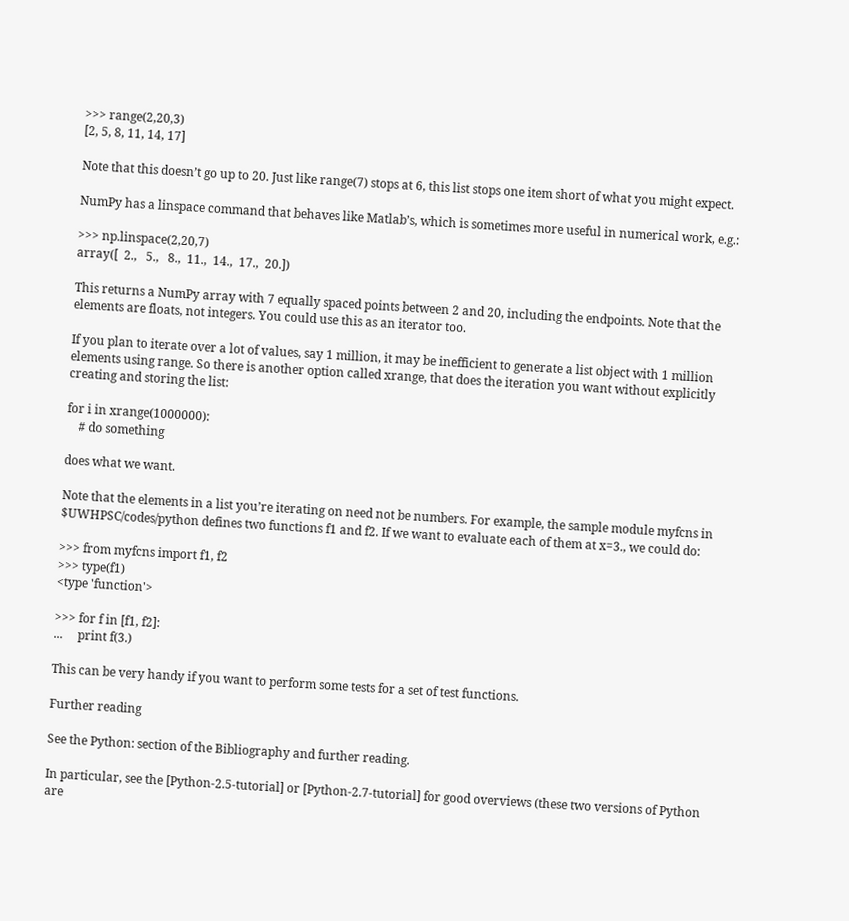>>> range(2,20,3)
[2, 5, 8, 11, 14, 17]

Note that this doesn’t go up to 20. Just like range(7) stops at 6, this list stops one item short of what you might expect.

NumPy has a linspace command that behaves like Matlab’s, which is sometimes more useful in numerical work, e.g.:

>>> np.linspace(2,20,7)
array([  2.,   5.,   8.,  11.,  14.,  17.,  20.])

This returns a NumPy array with 7 equally spaced points between 2 and 20, including the endpoints. Note that the elements are floats, not integers. You could use this as an iterator too.

If you plan to iterate over a lot of values, say 1 million, it may be inefficient to generate a list object with 1 million elements using range. So there is another option called xrange, that does the iteration you want without explicitly creating and storing the list:

for i in xrange(1000000):
    # do something

does what we want.

Note that the elements in a list you’re iterating on need not be numbers. For example, the sample module myfcns in $UWHPSC/codes/python defines two functions f1 and f2. If we want to evaluate each of them at x=3., we could do:

>>> from myfcns import f1, f2
>>> type(f1)
<type 'function'>

>>> for f in [f1, f2]:
...     print f(3.)

This can be very handy if you want to perform some tests for a set of test functions.

Further reading

See the Python: section of the Bibliography and further reading.

In particular, see the [Python-2.5-tutorial] or [Python-2.7-tutorial] for good overviews (these two versions of Python are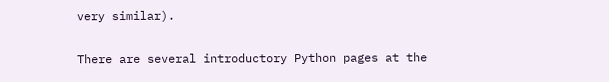very similar).

There are several introductory Python pages at the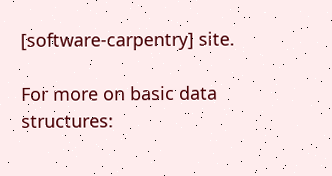[software-carpentry] site.

For more on basic data structures: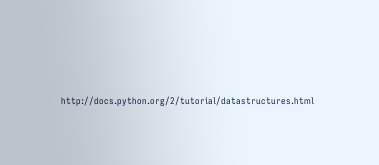http://docs.python.org/2/tutorial/datastructures.html